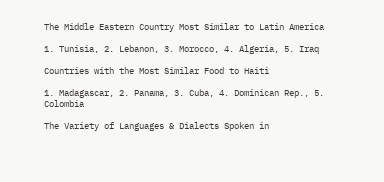The Middle Eastern Country Most Similar to Latin America

1. Tunisia, 2. Lebanon, 3. Morocco, 4. Algeria, 5. Iraq

Countries with the Most Similar Food to Haiti

1. Madagascar, 2. Panama, 3. Cuba, 4. Dominican Rep., 5. Colombia

The Variety of Languages & Dialects Spoken in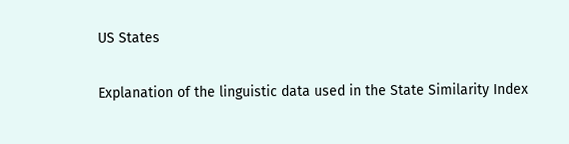US States

Explanation of the linguistic data used in the State Similarity Index